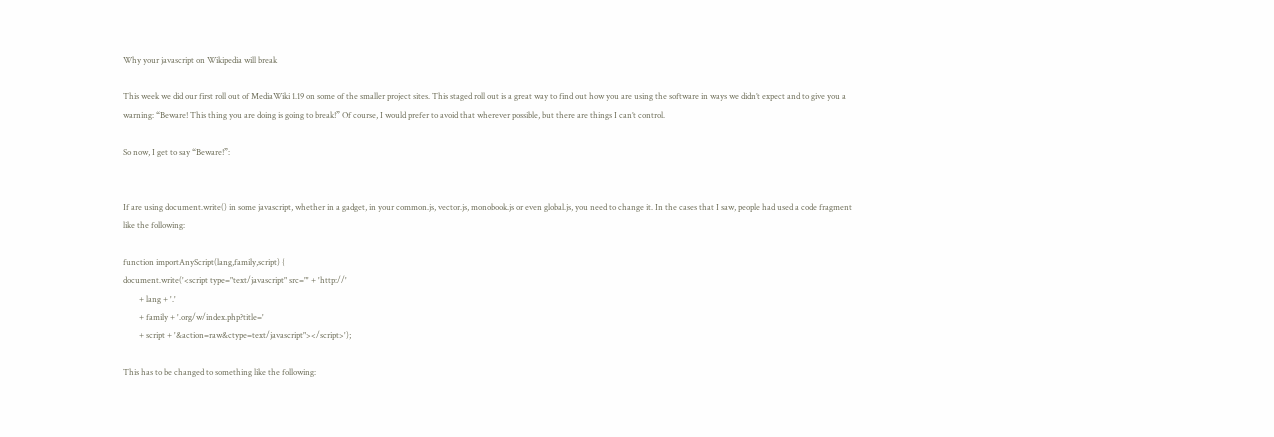Why your javascript on Wikipedia will break

This week we did our first roll out of MediaWiki 1.19 on some of the smaller project sites. This staged roll out is a great way to find out how you are using the software in ways we didn’t expect and to give you a warning: “Beware! This thing you are doing is going to break!” Of course, I would prefer to avoid that wherever possible, but there are things I can’t control.

So now, I get to say “Beware!”:


If are using document.write() in some javascript, whether in a gadget, in your common.js, vector.js, monobook.js or even global.js, you need to change it. In the cases that I saw, people had used a code fragment like the following:

function importAnyScript(lang,family,script) {
document.write('<script type="text/javascript" src="' + 'http://'
        + lang + '.'
        + family + '.org/w/index.php?title='
        + script + '&action=raw&ctype=text/javascript"></script>');

This has to be changed to something like the following: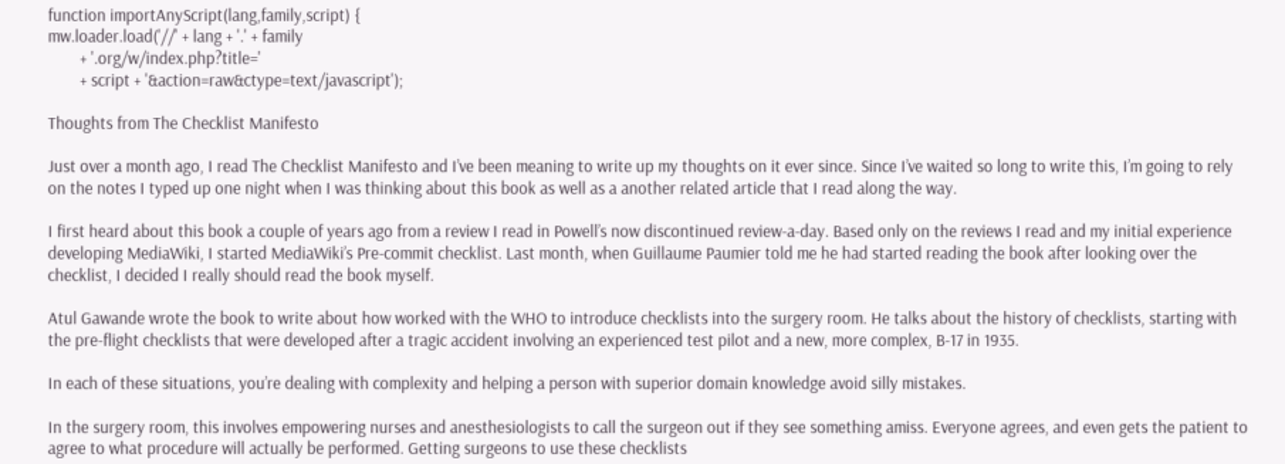function importAnyScript(lang,family,script) {
mw.loader.load('//' + lang + '.' + family
        + '.org/w/index.php?title='
        + script + '&action=raw&ctype=text/javascript');

Thoughts from The Checklist Manifesto

Just over a month ago, I read The Checklist Manifesto and I’ve been meaning to write up my thoughts on it ever since. Since I’ve waited so long to write this, I’m going to rely on the notes I typed up one night when I was thinking about this book as well as a another related article that I read along the way.

I first heard about this book a couple of years ago from a review I read in Powell’s now discontinued review-a-day. Based only on the reviews I read and my initial experience developing MediaWiki, I started MediaWiki’s Pre-commit checklist. Last month, when Guillaume Paumier told me he had started reading the book after looking over the checklist, I decided I really should read the book myself.

Atul Gawande wrote the book to write about how worked with the WHO to introduce checklists into the surgery room. He talks about the history of checklists, starting with the pre-flight checklists that were developed after a tragic accident involving an experienced test pilot and a new, more complex, B-17 in 1935.

In each of these situations, you’re dealing with complexity and helping a person with superior domain knowledge avoid silly mistakes.

In the surgery room, this involves empowering nurses and anesthesiologists to call the surgeon out if they see something amiss. Everyone agrees, and even gets the patient to agree to what procedure will actually be performed. Getting surgeons to use these checklists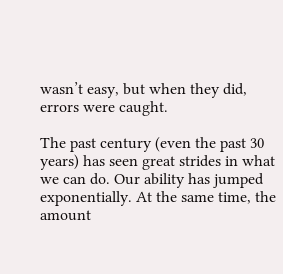wasn’t easy, but when they did, errors were caught.

The past century (even the past 30 years) has seen great strides in what we can do. Our ability has jumped exponentially. At the same time, the amount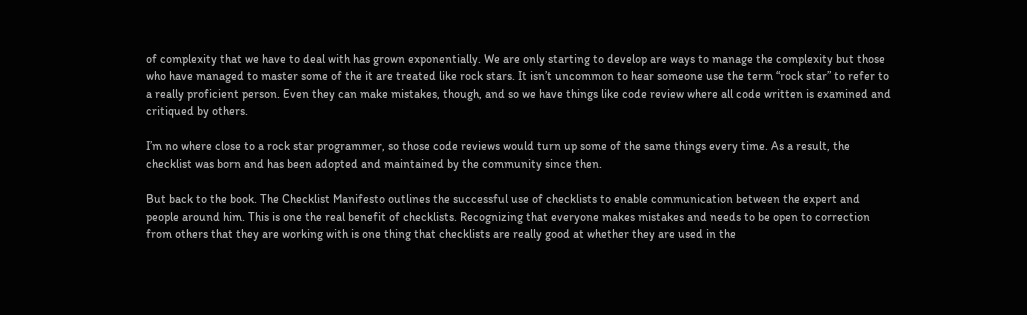of complexity that we have to deal with has grown exponentially. We are only starting to develop are ways to manage the complexity but those who have managed to master some of the it are treated like rock stars. It isn’t uncommon to hear someone use the term “rock star” to refer to a really proficient person. Even they can make mistakes, though, and so we have things like code review where all code written is examined and critiqued by others.

I’m no where close to a rock star programmer, so those code reviews would turn up some of the same things every time. As a result, the checklist was born and has been adopted and maintained by the community since then.

But back to the book. The Checklist Manifesto outlines the successful use of checklists to enable communication between the expert and people around him. This is one the real benefit of checklists. Recognizing that everyone makes mistakes and needs to be open to correction from others that they are working with is one thing that checklists are really good at whether they are used in the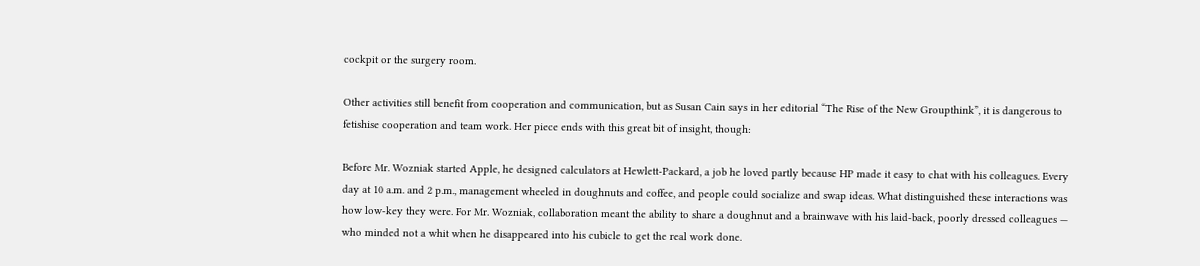cockpit or the surgery room.

Other activities still benefit from cooperation and communication, but as Susan Cain says in her editorial “The Rise of the New Groupthink”, it is dangerous to fetishise cooperation and team work. Her piece ends with this great bit of insight, though:

Before Mr. Wozniak started Apple, he designed calculators at Hewlett-Packard, a job he loved partly because HP made it easy to chat with his colleagues. Every day at 10 a.m. and 2 p.m., management wheeled in doughnuts and coffee, and people could socialize and swap ideas. What distinguished these interactions was how low-key they were. For Mr. Wozniak, collaboration meant the ability to share a doughnut and a brainwave with his laid-back, poorly dressed colleagues — who minded not a whit when he disappeared into his cubicle to get the real work done.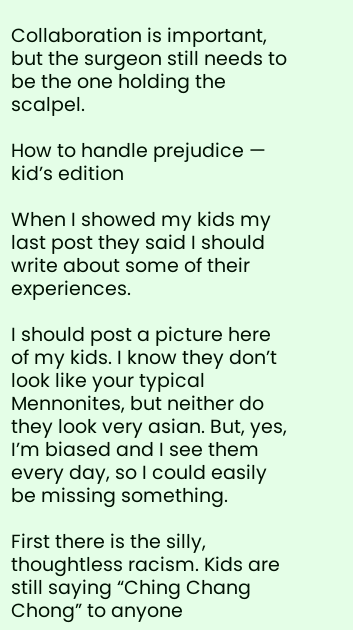Collaboration is important, but the surgeon still needs to be the one holding the scalpel.

How to handle prejudice — kid’s edition

When I showed my kids my last post they said I should write about some of their experiences.

I should post a picture here of my kids. I know they don’t look like your typical Mennonites, but neither do they look very asian. But, yes, I’m biased and I see them every day, so I could easily be missing something.

First there is the silly, thoughtless racism. Kids are still saying “Ching Chang Chong” to anyone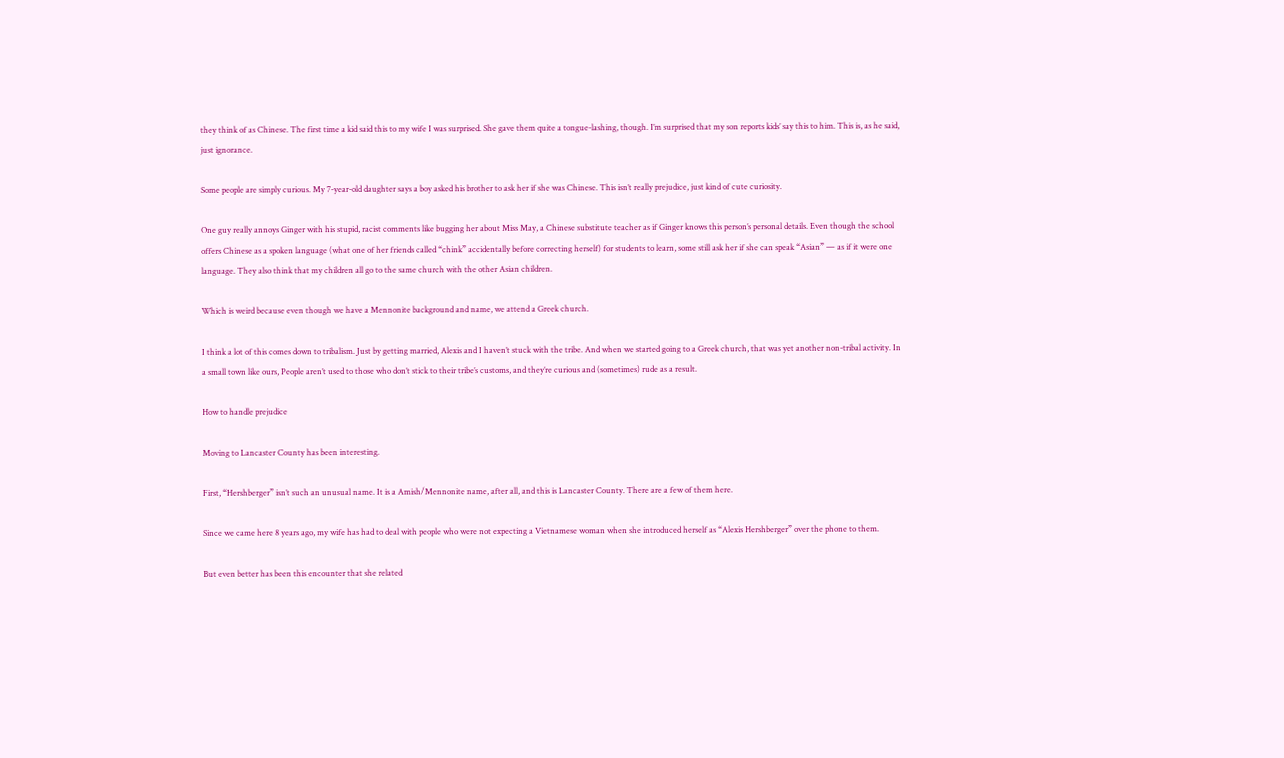they think of as Chinese. The first time a kid said this to my wife I was surprised. She gave them quite a tongue-lashing, though. I’m surprised that my son reports kids’ say this to him. This is, as he said, just ignorance.

Some people are simply curious. My 7-year-old daughter says a boy asked his brother to ask her if she was Chinese. This isn’t really prejudice, just kind of cute curiosity.

One guy really annoys Ginger with his stupid, racist comments like bugging her about Miss May, a Chinese substitute teacher as if Ginger knows this person’s personal details. Even though the school offers Chinese as a spoken language (what one of her friends called “chink” accidentally before correcting herself) for students to learn, some still ask her if she can speak “Asian” — as if it were one language. They also think that my children all go to the same church with the other Asian children.

Which is weird because even though we have a Mennonite background and name, we attend a Greek church.

I think a lot of this comes down to tribalism. Just by getting married, Alexis and I haven’t stuck with the tribe. And when we started going to a Greek church, that was yet another non-tribal activity. In a small town like ours, People aren’t used to those who don’t stick to their tribe’s customs, and they’re curious and (sometimes) rude as a result.

How to handle prejudice

Moving to Lancaster County has been interesting.

First, “Hershberger” isn’t such an unusual name. It is a Amish/Mennonite name, after all, and this is Lancaster County. There are a few of them here.

Since we came here 8 years ago, my wife has had to deal with people who were not expecting a Vietnamese woman when she introduced herself as “Alexis Hershberger” over the phone to them.

But even better has been this encounter that she related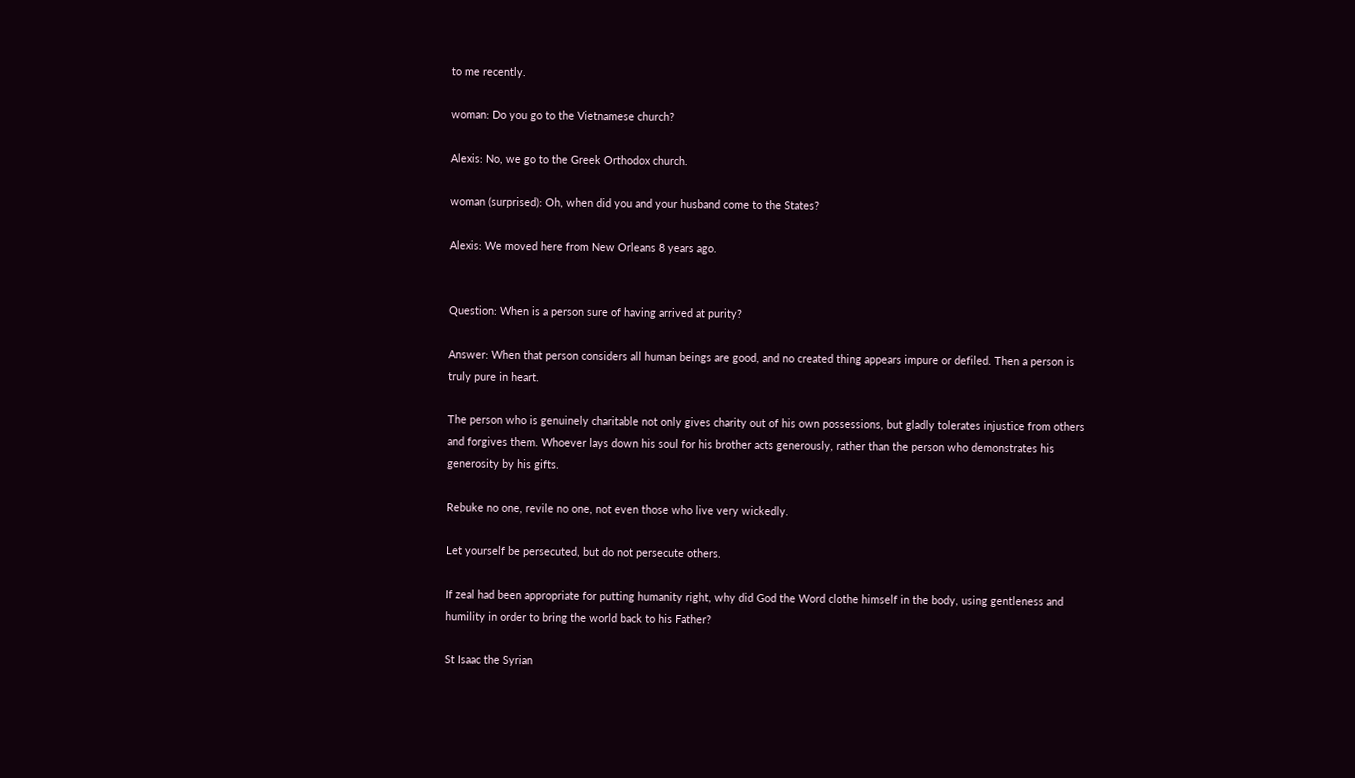to me recently.

woman: Do you go to the Vietnamese church?

Alexis: No, we go to the Greek Orthodox church.

woman (surprised): Oh, when did you and your husband come to the States?

Alexis: We moved here from New Orleans 8 years ago.


Question: When is a person sure of having arrived at purity?

Answer: When that person considers all human beings are good, and no created thing appears impure or defiled. Then a person is truly pure in heart.

The person who is genuinely charitable not only gives charity out of his own possessions, but gladly tolerates injustice from others and forgives them. Whoever lays down his soul for his brother acts generously, rather than the person who demonstrates his generosity by his gifts.

Rebuke no one, revile no one, not even those who live very wickedly.

Let yourself be persecuted, but do not persecute others.

If zeal had been appropriate for putting humanity right, why did God the Word clothe himself in the body, using gentleness and humility in order to bring the world back to his Father?

St Isaac the Syrian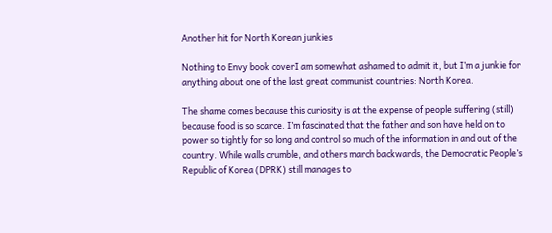Another hit for North Korean junkies

Nothing to Envy book coverI am somewhat ashamed to admit it, but I’m a junkie for anything about one of the last great communist countries: North Korea.

The shame comes because this curiosity is at the expense of people suffering (still) because food is so scarce. I’m fascinated that the father and son have held on to power so tightly for so long and control so much of the information in and out of the country. While walls crumble, and others march backwards, the Democratic People’s Republic of Korea (DPRK) still manages to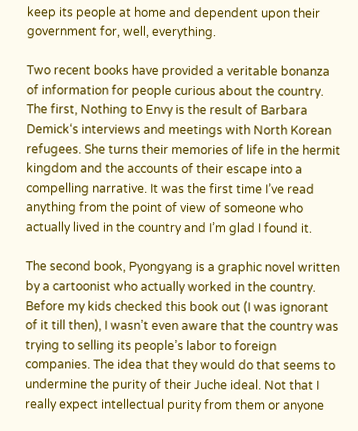keep its people at home and dependent upon their government for, well, everything.

Two recent books have provided a veritable bonanza of information for people curious about the country. The first, Nothing to Envy is the result of Barbara Demick‘s interviews and meetings with North Korean refugees. She turns their memories of life in the hermit kingdom and the accounts of their escape into a compelling narrative. It was the first time I’ve read anything from the point of view of someone who actually lived in the country and I’m glad I found it.

The second book, Pyongyang is a graphic novel written by a cartoonist who actually worked in the country. Before my kids checked this book out (I was ignorant of it till then), I wasn’t even aware that the country was trying to selling its people’s labor to foreign companies. The idea that they would do that seems to undermine the purity of their Juche ideal. Not that I really expect intellectual purity from them or anyone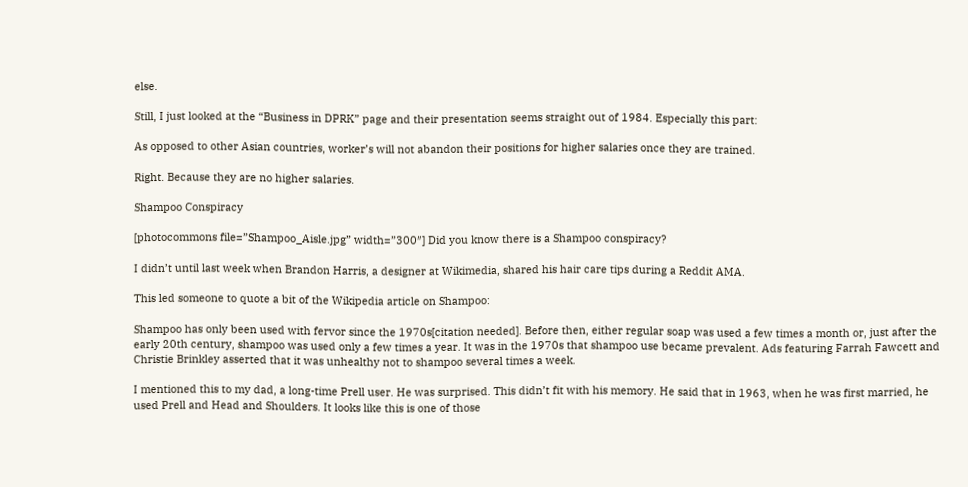else.

Still, I just looked at the “Business in DPRK” page and their presentation seems straight out of 1984. Especially this part:

As opposed to other Asian countries, worker’s will not abandon their positions for higher salaries once they are trained.

Right. Because they are no higher salaries.

Shampoo Conspiracy

[photocommons file=”Shampoo_Aisle.jpg” width=”300″] Did you know there is a Shampoo conspiracy?

I didn’t until last week when Brandon Harris, a designer at Wikimedia, shared his hair care tips during a Reddit AMA.

This led someone to quote a bit of the Wikipedia article on Shampoo:

Shampoo has only been used with fervor since the 1970s[citation needed]. Before then, either regular soap was used a few times a month or, just after the early 20th century, shampoo was used only a few times a year. It was in the 1970s that shampoo use became prevalent. Ads featuring Farrah Fawcett and Christie Brinkley asserted that it was unhealthy not to shampoo several times a week.

I mentioned this to my dad, a long-time Prell user. He was surprised. This didn’t fit with his memory. He said that in 1963, when he was first married, he used Prell and Head and Shoulders. It looks like this is one of those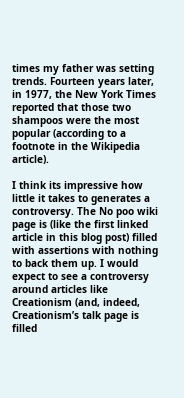times my father was setting trends. Fourteen years later, in 1977, the New York Times reported that those two shampoos were the most popular (according to a footnote in the Wikipedia article).

I think its impressive how little it takes to generates a controversy. The No poo wiki page is (like the first linked article in this blog post) filled with assertions with nothing to back them up. I would expect to see a controversy around articles like Creationism (and, indeed, Creationism’s talk page is filled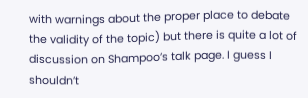with warnings about the proper place to debate the validity of the topic) but there is quite a lot of discussion on Shampoo’s talk page. I guess I shouldn’t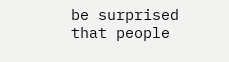be surprised that people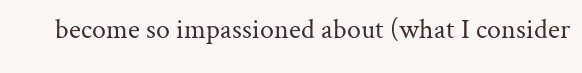become so impassioned about (what I consider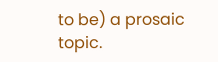to be) a prosaic topic.